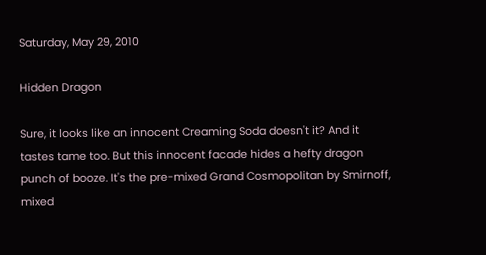Saturday, May 29, 2010

Hidden Dragon

Sure, it looks like an innocent Creaming Soda doesn't it? And it tastes tame too. But this innocent facade hides a hefty dragon punch of booze. It's the pre-mixed Grand Cosmopolitan by Smirnoff, mixed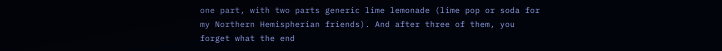one part, with two parts generic lime lemonade (lime pop or soda for my Northern Hemispherian friends). And after three of them, you forget what the end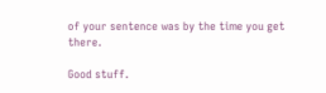of your sentence was by the time you get there.

Good stuff.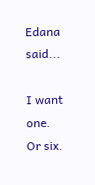Edana said...

I want one. Or six.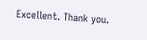Excellent. Thank you.